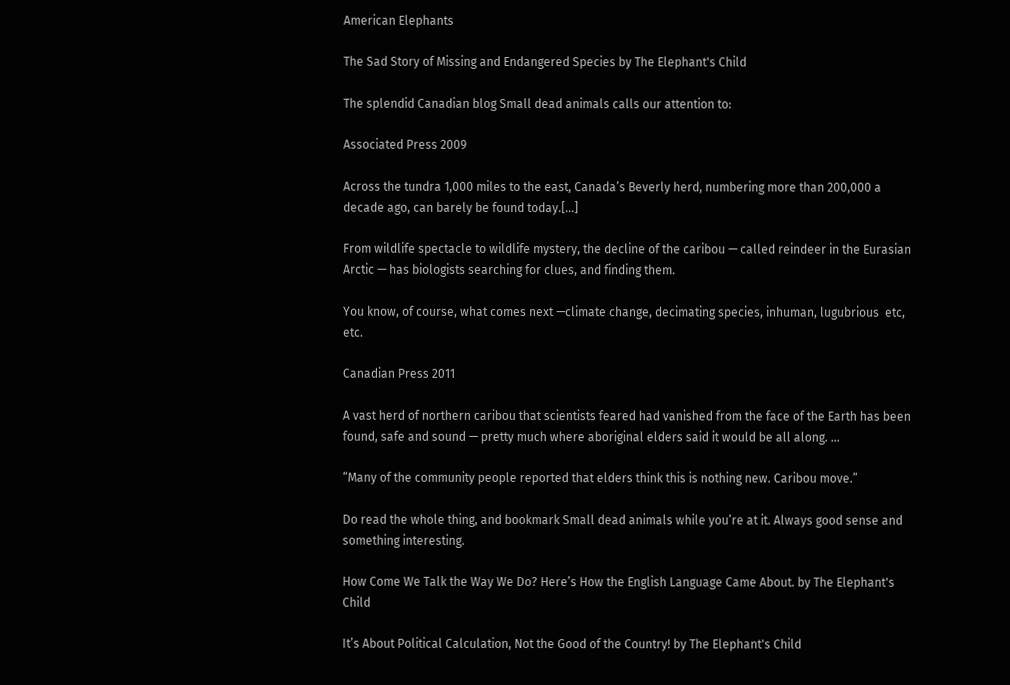American Elephants

The Sad Story of Missing and Endangered Species by The Elephant's Child

The splendid Canadian blog Small dead animals calls our attention to:

Associated Press 2009

Across the tundra 1,000 miles to the east, Canada’s Beverly herd, numbering more than 200,000 a decade ago, can barely be found today.[…]

From wildlife spectacle to wildlife mystery, the decline of the caribou — called reindeer in the Eurasian Arctic — has biologists searching for clues, and finding them.

You know, of course, what comes next —climate change, decimating species, inhuman, lugubrious  etc, etc.

Canadian Press 2011

A vast herd of northern caribou that scientists feared had vanished from the face of the Earth has been found, safe and sound — pretty much where aboriginal elders said it would be all along. …

“Many of the community people reported that elders think this is nothing new. Caribou move.”

Do read the whole thing, and bookmark Small dead animals while you’re at it. Always good sense and something interesting.

How Come We Talk the Way We Do? Here’s How the English Language Came About. by The Elephant's Child

It’s About Political Calculation, Not the Good of the Country! by The Elephant's Child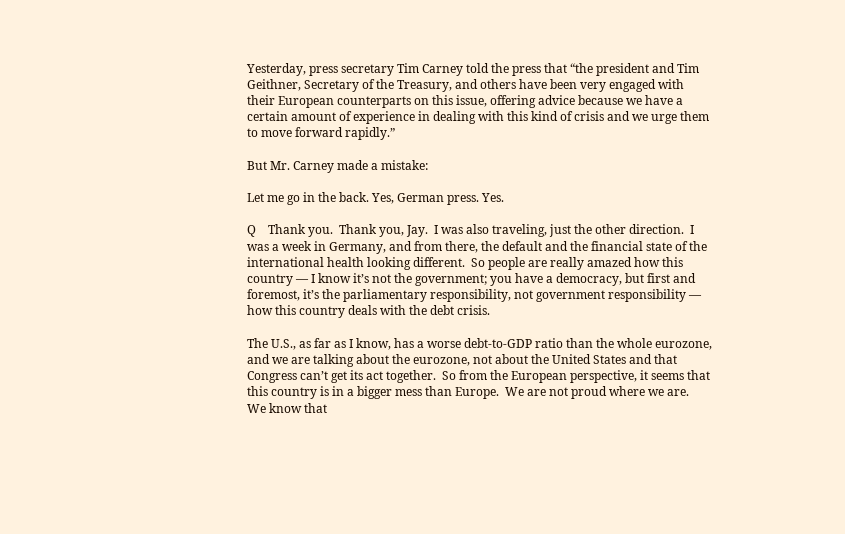Yesterday, press secretary Tim Carney told the press that “the president and Tim Geithner, Secretary of the Treasury, and others have been very engaged with their European counterparts on this issue, offering advice because we have a certain amount of experience in dealing with this kind of crisis and we urge them to move forward rapidly.”

But Mr. Carney made a mistake:

Let me go in the back. Yes, German press. Yes.

Q    Thank you.  Thank you, Jay.  I was also traveling, just the other direction.  I was a week in Germany, and from there, the default and the financial state of the international health looking different.  So people are really amazed how this country — I know it’s not the government; you have a democracy, but first and foremost, it’s the parliamentary responsibility, not government responsibility — how this country deals with the debt crisis.

The U.S., as far as I know, has a worse debt-to-GDP ratio than the whole eurozone, and we are talking about the eurozone, not about the United States and that Congress can’t get its act together.  So from the European perspective, it seems that this country is in a bigger mess than Europe.  We are not proud where we are.  We know that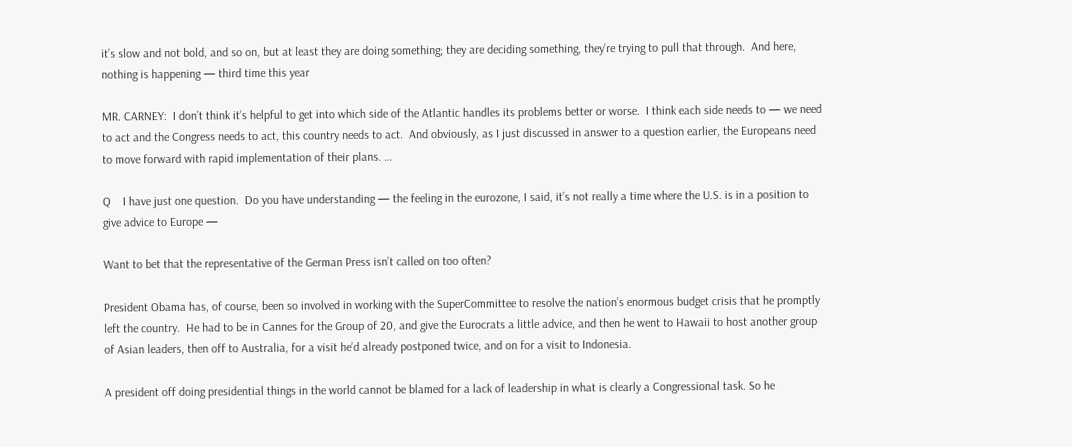it’s slow and not bold, and so on, but at least they are doing something; they are deciding something, they’re trying to pull that through.  And here, nothing is happening — third time this year

MR. CARNEY:  I don’t think it’s helpful to get into which side of the Atlantic handles its problems better or worse.  I think each side needs to — we need to act and the Congress needs to act, this country needs to act.  And obviously, as I just discussed in answer to a question earlier, the Europeans need to move forward with rapid implementation of their plans. …

Q    I have just one question.  Do you have understanding — the feeling in the eurozone, I said, it’s not really a time where the U.S. is in a position to give advice to Europe —

Want to bet that the representative of the German Press isn’t called on too often?

President Obama has, of course, been so involved in working with the SuperCommittee to resolve the nation’s enormous budget crisis that he promptly left the country.  He had to be in Cannes for the Group of 20, and give the Eurocrats a little advice, and then he went to Hawaii to host another group of Asian leaders, then off to Australia, for a visit he’d already postponed twice, and on for a visit to Indonesia.

A president off doing presidential things in the world cannot be blamed for a lack of leadership in what is clearly a Congressional task. So he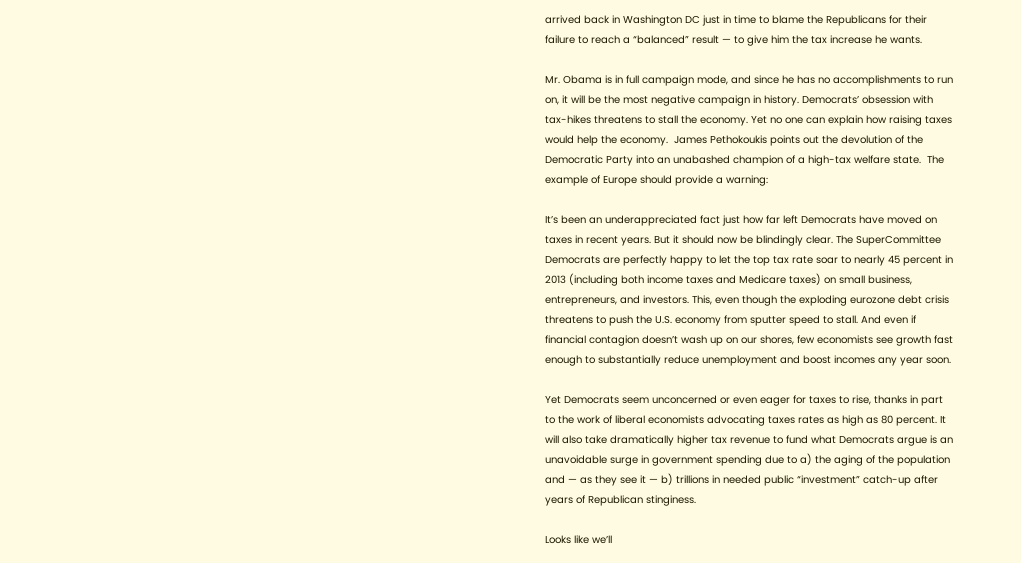arrived back in Washington DC just in time to blame the Republicans for their failure to reach a “balanced” result — to give him the tax increase he wants.

Mr. Obama is in full campaign mode, and since he has no accomplishments to run on, it will be the most negative campaign in history. Democrats’ obsession with tax-hikes threatens to stall the economy. Yet no one can explain how raising taxes would help the economy.  James Pethokoukis points out the devolution of the Democratic Party into an unabashed champion of a high-tax welfare state.  The example of Europe should provide a warning:

It’s been an underappreciated fact just how far left Democrats have moved on taxes in recent years. But it should now be blindingly clear. The SuperCommittee Democrats are perfectly happy to let the top tax rate soar to nearly 45 percent in 2013 (including both income taxes and Medicare taxes) on small business, entrepreneurs, and investors. This, even though the exploding eurozone debt crisis threatens to push the U.S. economy from sputter speed to stall. And even if financial contagion doesn’t wash up on our shores, few economists see growth fast enough to substantially reduce unemployment and boost incomes any year soon.

Yet Democrats seem unconcerned or even eager for taxes to rise, thanks in part to the work of liberal economists advocating taxes rates as high as 80 percent. It will also take dramatically higher tax revenue to fund what Democrats argue is an unavoidable surge in government spending due to a) the aging of the population and — as they see it — b) trillions in needed public “investment” catch-up after years of Republican stinginess.

Looks like we’ll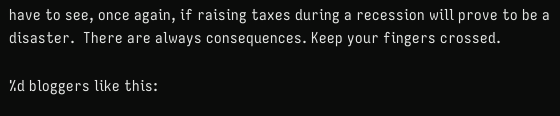have to see, once again, if raising taxes during a recession will prove to be a disaster.  There are always consequences. Keep your fingers crossed.

%d bloggers like this: